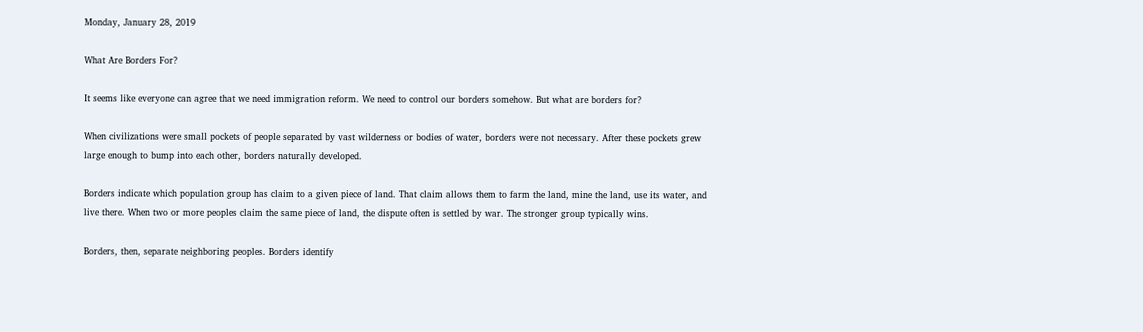Monday, January 28, 2019

What Are Borders For?

It seems like everyone can agree that we need immigration reform. We need to control our borders somehow. But what are borders for?

When civilizations were small pockets of people separated by vast wilderness or bodies of water, borders were not necessary. After these pockets grew large enough to bump into each other, borders naturally developed.

Borders indicate which population group has claim to a given piece of land. That claim allows them to farm the land, mine the land, use its water, and live there. When two or more peoples claim the same piece of land, the dispute often is settled by war. The stronger group typically wins.

Borders, then, separate neighboring peoples. Borders identify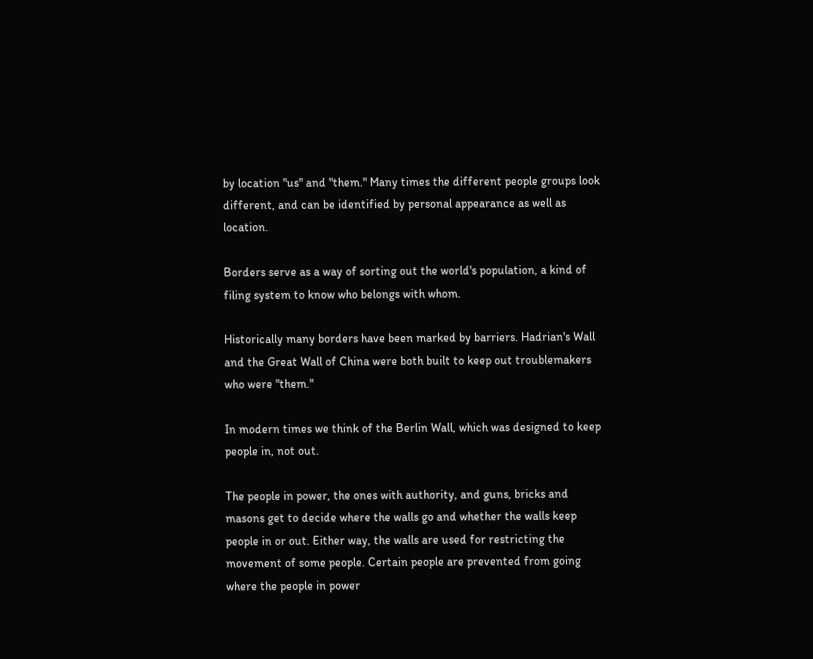by location "us" and "them." Many times the different people groups look different, and can be identified by personal appearance as well as location.

Borders serve as a way of sorting out the world's population, a kind of filing system to know who belongs with whom.

Historically many borders have been marked by barriers. Hadrian's Wall and the Great Wall of China were both built to keep out troublemakers who were "them."

In modern times we think of the Berlin Wall, which was designed to keep people in, not out.

The people in power, the ones with authority, and guns, bricks and masons get to decide where the walls go and whether the walls keep people in or out. Either way, the walls are used for restricting the movement of some people. Certain people are prevented from going where the people in power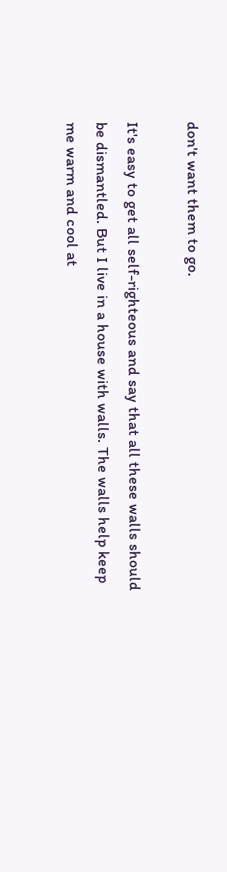don't want them to go.

It's easy to get all self-righteous and say that all these walls should be dismantled. But I live in a house with walls. The walls help keep me warm and cool at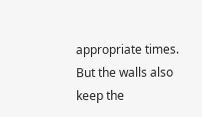appropriate times. But the walls also keep the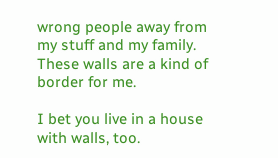wrong people away from my stuff and my family. These walls are a kind of border for me.

I bet you live in a house with walls, too.